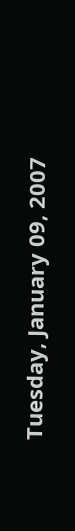Tuesday, January 09, 2007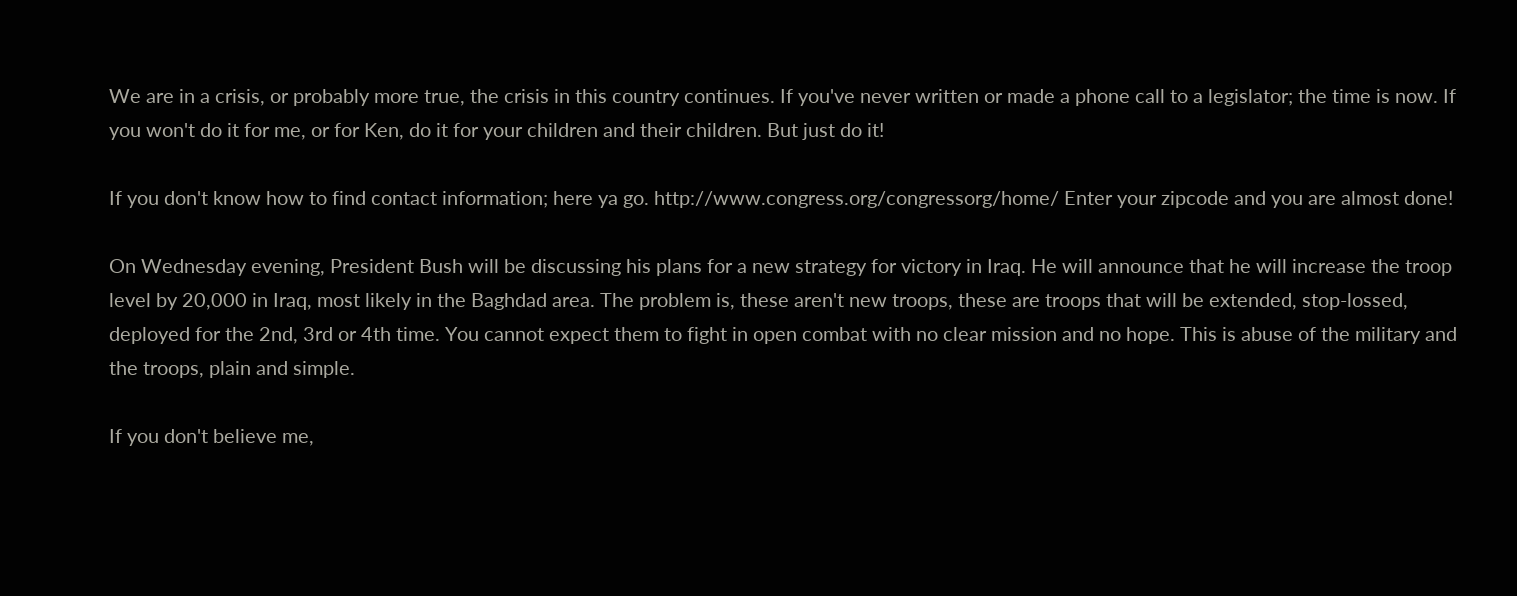We are in a crisis, or probably more true, the crisis in this country continues. If you've never written or made a phone call to a legislator; the time is now. If you won't do it for me, or for Ken, do it for your children and their children. But just do it!

If you don't know how to find contact information; here ya go. http://www.congress.org/congressorg/home/ Enter your zipcode and you are almost done!

On Wednesday evening, President Bush will be discussing his plans for a new strategy for victory in Iraq. He will announce that he will increase the troop level by 20,000 in Iraq, most likely in the Baghdad area. The problem is, these aren't new troops, these are troops that will be extended, stop-lossed, deployed for the 2nd, 3rd or 4th time. You cannot expect them to fight in open combat with no clear mission and no hope. This is abuse of the military and the troops, plain and simple.

If you don't believe me,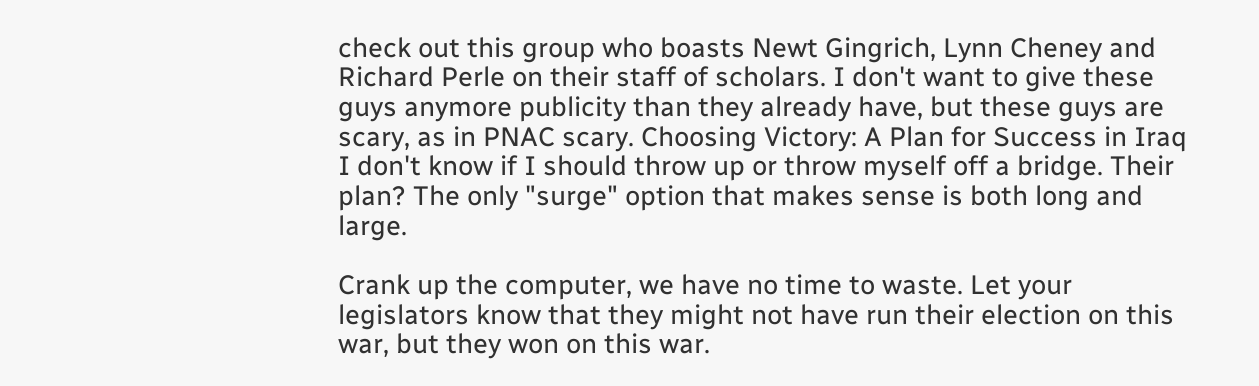check out this group who boasts Newt Gingrich, Lynn Cheney and Richard Perle on their staff of scholars. I don't want to give these guys anymore publicity than they already have, but these guys are scary, as in PNAC scary. Choosing Victory: A Plan for Success in Iraq I don't know if I should throw up or throw myself off a bridge. Their plan? The only "surge" option that makes sense is both long and large.

Crank up the computer, we have no time to waste. Let your legislators know that they might not have run their election on this war, but they won on this war.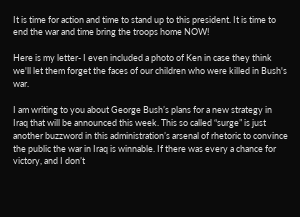It is time for action and time to stand up to this president. It is time to end the war and time bring the troops home NOW!

Here is my letter- I even included a photo of Ken in case they think we'll let them forget the faces of our children who were killed in Bush's war.

I am writing to you about George Bush’s plans for a new strategy in Iraq that will be announced this week. This so called “surge” is just another buzzword in this administration’s arsenal of rhetoric to convince the public the war in Iraq is winnable. If there was every a chance for victory, and I don’t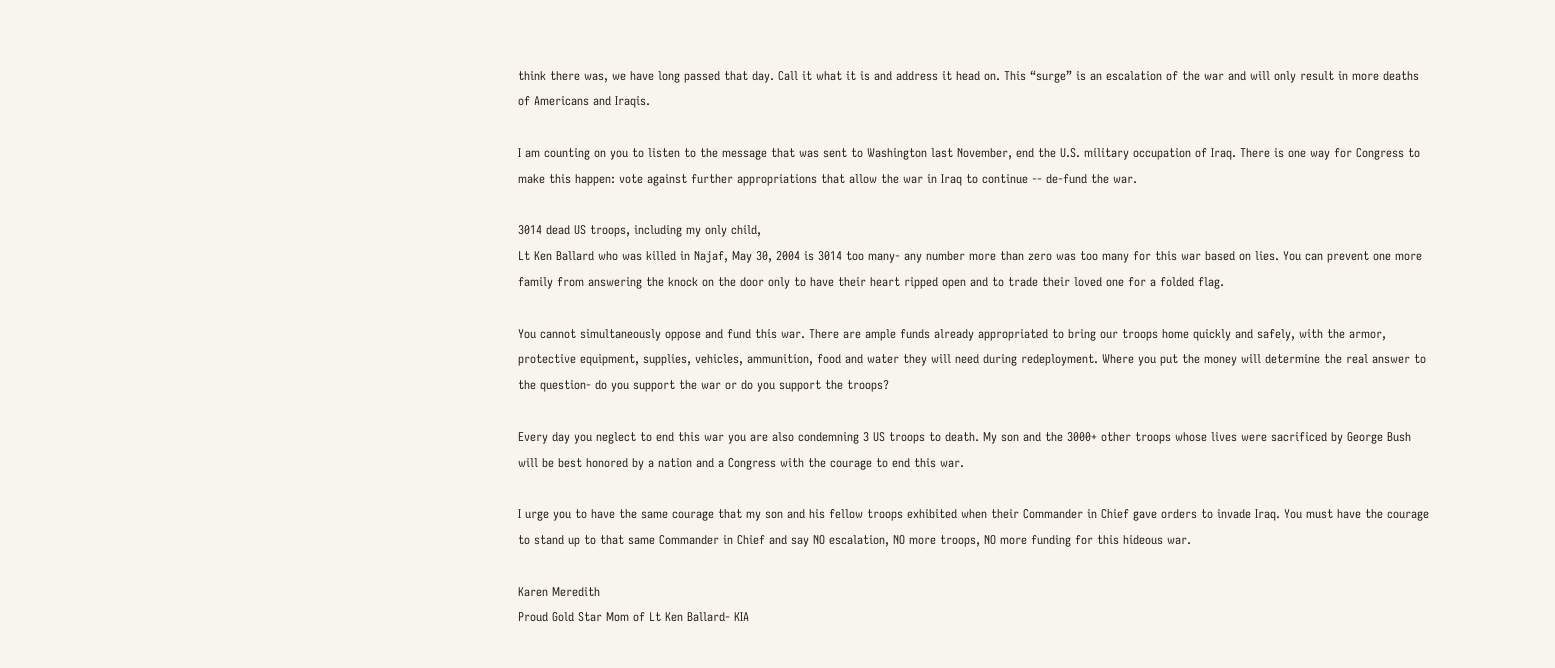think there was, we have long passed that day. Call it what it is and address it head on. This “surge” is an escalation of the war and will only result in more deaths of Americans and Iraqis.

I am counting on you to listen to the message that was sent to Washington last November, end the U.S. military occupation of Iraq. There is one way for Congress to make this happen: vote against further appropriations that allow the war in Iraq to continue -- de-fund the war.

3014 dead US troops, including my only child,
Lt Ken Ballard who was killed in Najaf, May 30, 2004 is 3014 too many- any number more than zero was too many for this war based on lies. You can prevent one more family from answering the knock on the door only to have their heart ripped open and to trade their loved one for a folded flag.

You cannot simultaneously oppose and fund this war. There are ample funds already appropriated to bring our troops home quickly and safely, with the armor, protective equipment, supplies, vehicles, ammunition, food and water they will need during redeployment. Where you put the money will determine the real answer to the question- do you support the war or do you support the troops?

Every day you neglect to end this war you are also condemning 3 US troops to death. My son and the 3000+ other troops whose lives were sacrificed by George Bush will be best honored by a nation and a Congress with the courage to end this war.

I urge you to have the same courage that my son and his fellow troops exhibited when their Commander in Chief gave orders to invade Iraq. You must have the courage to stand up to that same Commander in Chief and say NO escalation, NO more troops, NO more funding for this hideous war.

Karen Meredith
Proud Gold Star Mom of Lt Ken Ballard- KIA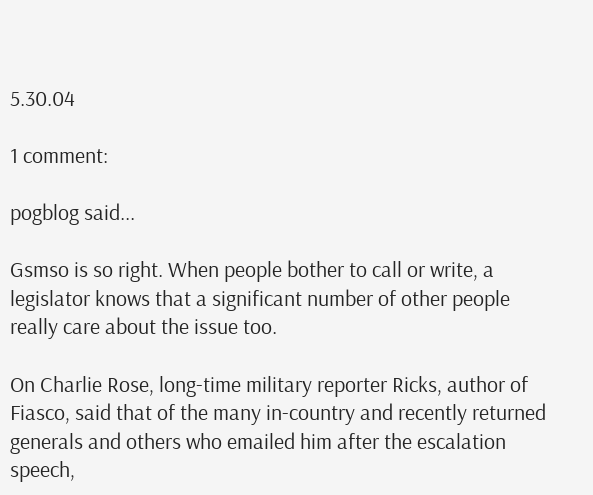5.30.04

1 comment:

pogblog said...

Gsmso is so right. When people bother to call or write, a legislator knows that a significant number of other people really care about the issue too.

On Charlie Rose, long-time military reporter Ricks, author of Fiasco, said that of the many in-country and recently returned generals and others who emailed him after the escalation speech,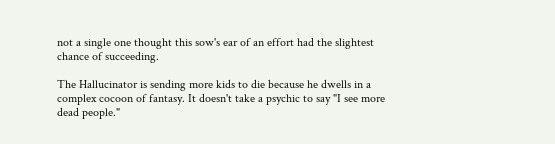not a single one thought this sow's ear of an effort had the slightest chance of succeeding.

The Hallucinator is sending more kids to die because he dwells in a complex cocoon of fantasy. It doesn't take a psychic to say "I see more dead people."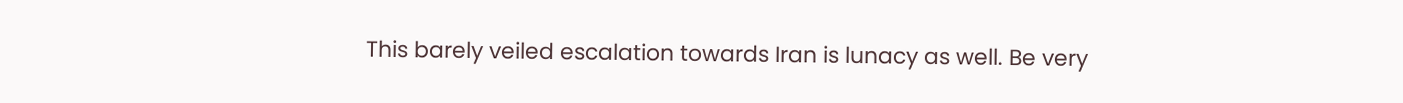This barely veiled escalation towards Iran is lunacy as well. Be very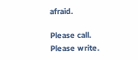afraid.

Please call. Please write.